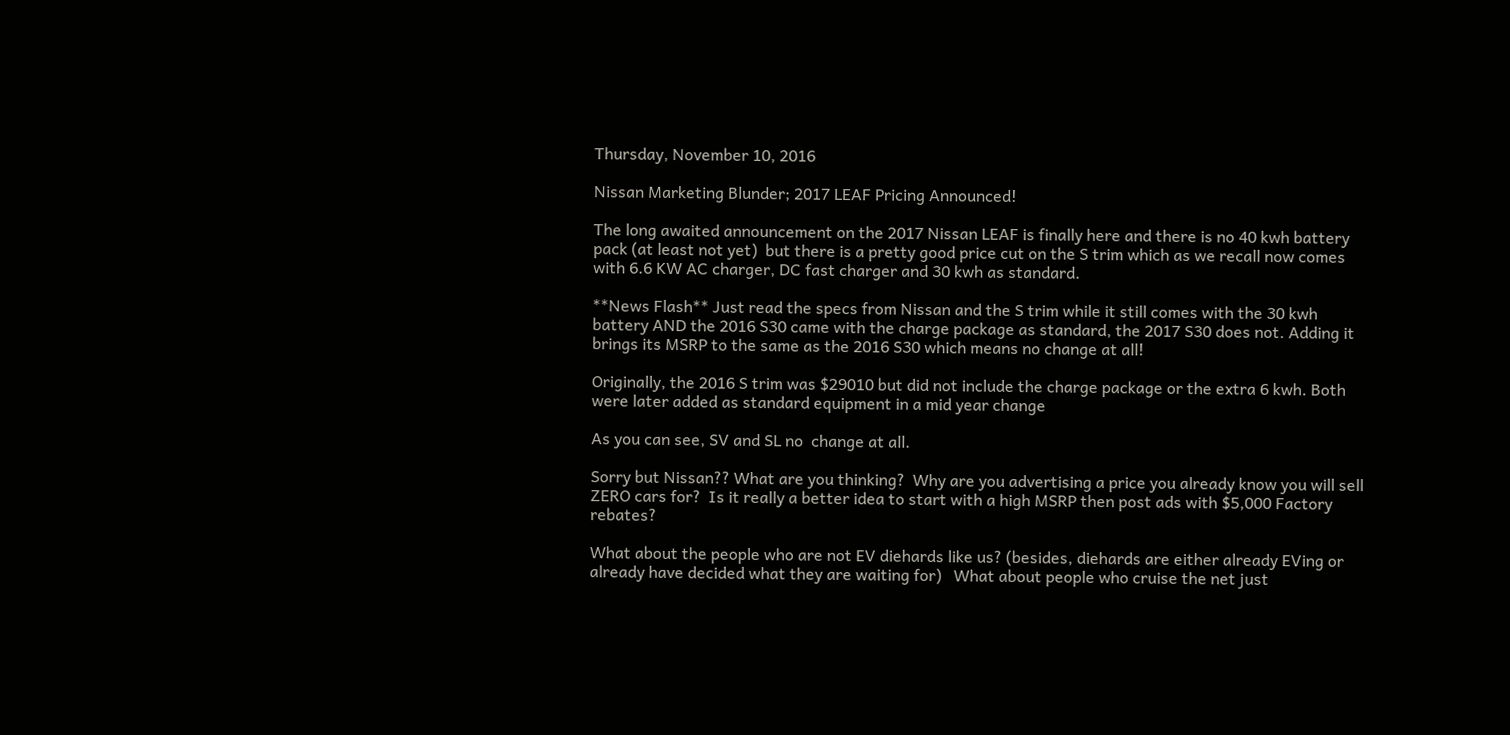Thursday, November 10, 2016

Nissan Marketing Blunder; 2017 LEAF Pricing Announced!

The long awaited announcement on the 2017 Nissan LEAF is finally here and there is no 40 kwh battery pack (at least not yet)  but there is a pretty good price cut on the S trim which as we recall now comes with 6.6 KW AC charger, DC fast charger and 30 kwh as standard.

**News Flash** Just read the specs from Nissan and the S trim while it still comes with the 30 kwh battery AND the 2016 S30 came with the charge package as standard, the 2017 S30 does not. Adding it brings its MSRP to the same as the 2016 S30 which means no change at all!

Originally, the 2016 S trim was $29010 but did not include the charge package or the extra 6 kwh. Both were later added as standard equipment in a mid year change

As you can see, SV and SL no  change at all.

Sorry but Nissan?? What are you thinking?  Why are you advertising a price you already know you will sell ZERO cars for?  Is it really a better idea to start with a high MSRP then post ads with $5,000 Factory rebates?

What about the people who are not EV diehards like us? (besides, diehards are either already EVing or already have decided what they are waiting for)   What about people who cruise the net just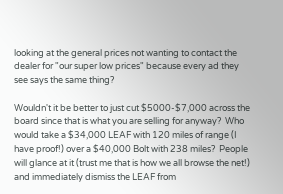looking at the general prices not wanting to contact the dealer for "our super low prices" because every ad they see says the same thing?

Wouldn't it be better to just cut $5000-$7,000 across the board since that is what you are selling for anyway?  Who would take a $34,000 LEAF with 120 miles of range (I have proof!) over a $40,000 Bolt with 238 miles?  People will glance at it (trust me that is how we all browse the net!) and immediately dismiss the LEAF from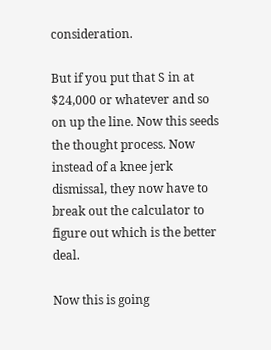consideration.

But if you put that S in at $24,000 or whatever and so on up the line. Now this seeds the thought process. Now instead of a knee jerk dismissal, they now have to break out the calculator to figure out which is the better deal.

Now this is going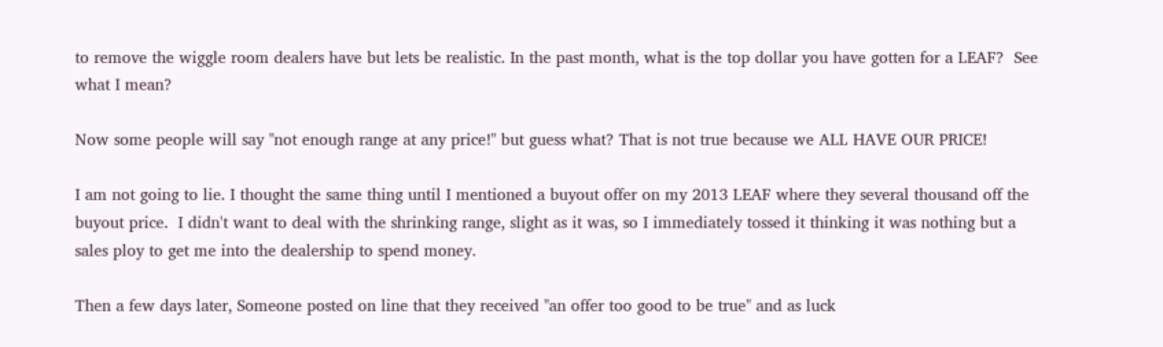to remove the wiggle room dealers have but lets be realistic. In the past month, what is the top dollar you have gotten for a LEAF?  See what I mean?

Now some people will say "not enough range at any price!" but guess what? That is not true because we ALL HAVE OUR PRICE!

I am not going to lie. I thought the same thing until I mentioned a buyout offer on my 2013 LEAF where they several thousand off the buyout price.  I didn't want to deal with the shrinking range, slight as it was, so I immediately tossed it thinking it was nothing but a sales ploy to get me into the dealership to spend money.

Then a few days later, Someone posted on line that they received "an offer too good to be true" and as luck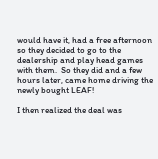would have it, had a free afternoon so they decided to go to the dealership and play head games with them.  So they did and a few hours later, came home driving the newly bought LEAF!

I then realized the deal was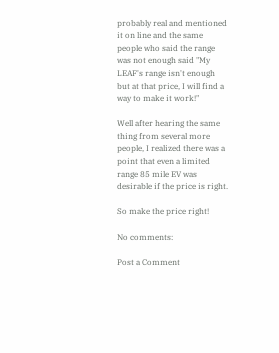probably real and mentioned it on line and the same people who said the range was not enough said "My LEAF's range isn't enough but at that price, I will find a way to make it work!"

Well after hearing the same thing from several more people, I realized there was a point that even a limited range 85 mile EV was desirable if the price is right.

So make the price right!

No comments:

Post a Comment